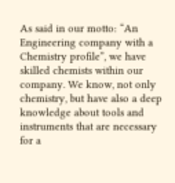As said in our motto: “An Engineering company with a Chemistry profile”, we have skilled chemists within our company. We know, not only chemistry, but have also a deep knowledge about tools and instruments that are necessary for a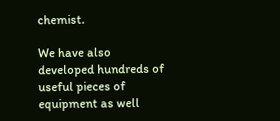chemist.

We have also developed hundreds of useful pieces of equipment as well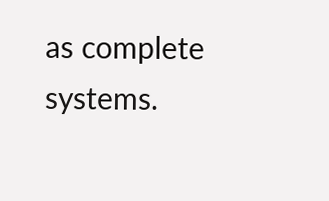as complete systems.